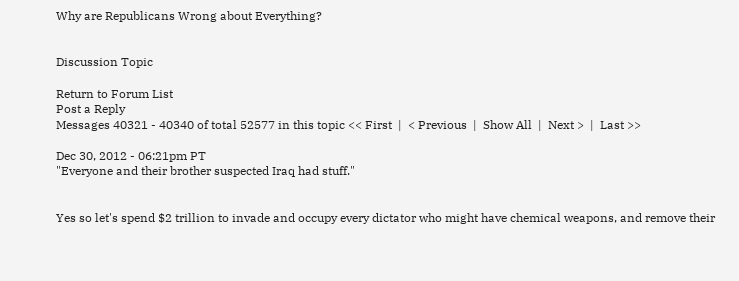Why are Republicans Wrong about Everything?


Discussion Topic

Return to Forum List
Post a Reply
Messages 40321 - 40340 of total 52577 in this topic << First  |  < Previous  |  Show All  |  Next >  |  Last >>

Dec 30, 2012 - 06:21pm PT
"Everyone and their brother suspected Iraq had stuff."


Yes so let's spend $2 trillion to invade and occupy every dictator who might have chemical weapons, and remove their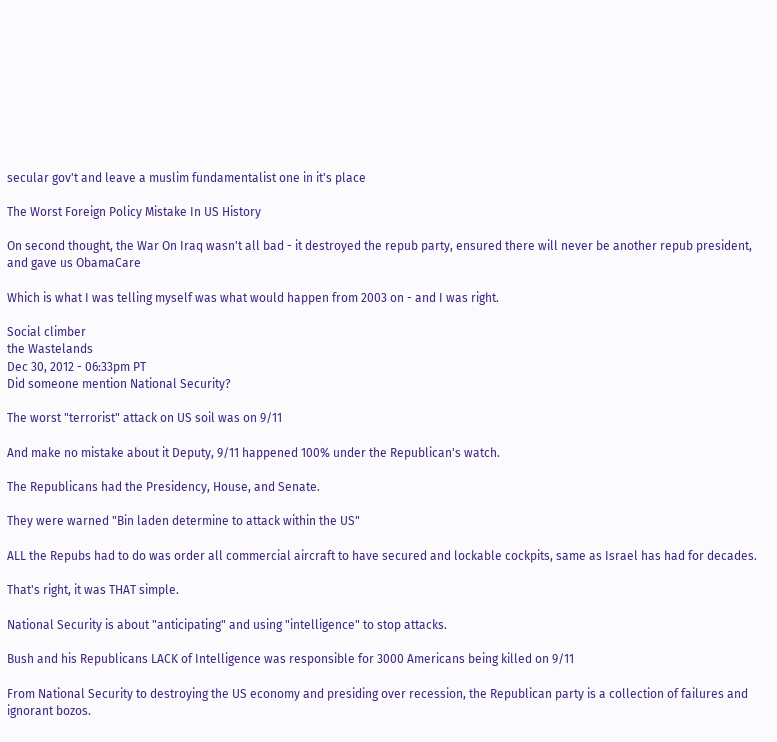secular gov't and leave a muslim fundamentalist one in it's place

The Worst Foreign Policy Mistake In US History

On second thought, the War On Iraq wasn't all bad - it destroyed the repub party, ensured there will never be another repub president, and gave us ObamaCare

Which is what I was telling myself was what would happen from 2003 on - and I was right.

Social climber
the Wastelands
Dec 30, 2012 - 06:33pm PT
Did someone mention National Security?

The worst "terrorist" attack on US soil was on 9/11

And make no mistake about it Deputy, 9/11 happened 100% under the Republican's watch.

The Republicans had the Presidency, House, and Senate.

They were warned "Bin laden determine to attack within the US"

ALL the Repubs had to do was order all commercial aircraft to have secured and lockable cockpits, same as Israel has had for decades.

That's right, it was THAT simple.

National Security is about "anticipating" and using "intelligence" to stop attacks.

Bush and his Republicans LACK of Intelligence was responsible for 3000 Americans being killed on 9/11

From National Security to destroying the US economy and presiding over recession, the Republican party is a collection of failures and ignorant bozos.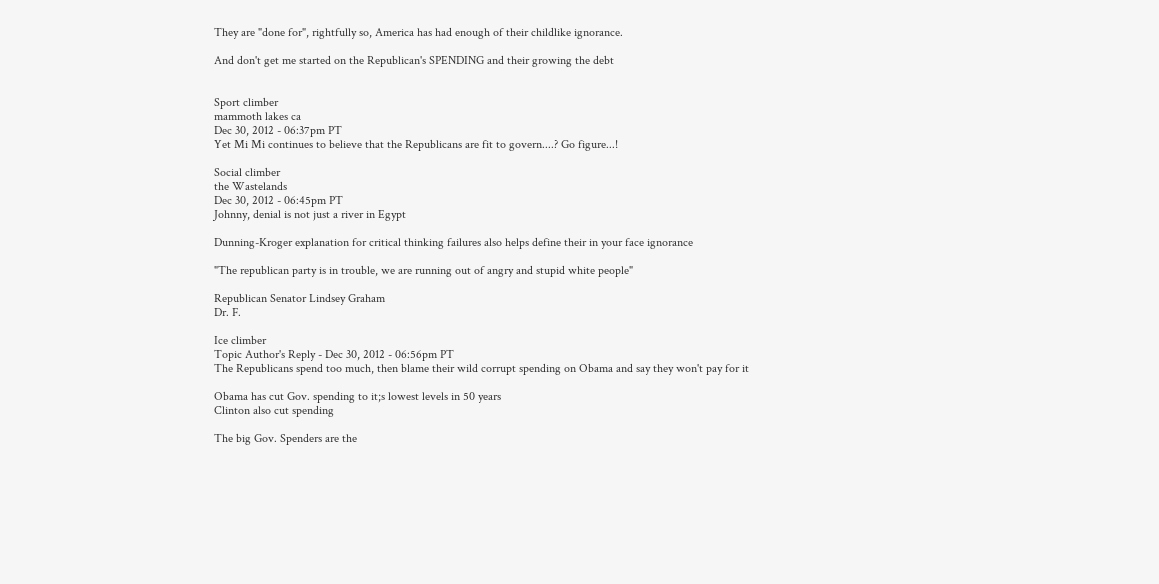They are "done for", rightfully so, America has had enough of their childlike ignorance.

And don't get me started on the Republican's SPENDING and their growing the debt


Sport climber
mammoth lakes ca
Dec 30, 2012 - 06:37pm PT
Yet Mi Mi continues to believe that the Republicans are fit to govern....? Go figure...!

Social climber
the Wastelands
Dec 30, 2012 - 06:45pm PT
Johnny, denial is not just a river in Egypt

Dunning-Kroger explanation for critical thinking failures also helps define their in your face ignorance

"The republican party is in trouble, we are running out of angry and stupid white people"

Republican Senator Lindsey Graham
Dr. F.

Ice climber
Topic Author's Reply - Dec 30, 2012 - 06:56pm PT
The Republicans spend too much, then blame their wild corrupt spending on Obama and say they won't pay for it

Obama has cut Gov. spending to it;s lowest levels in 50 years
Clinton also cut spending

The big Gov. Spenders are the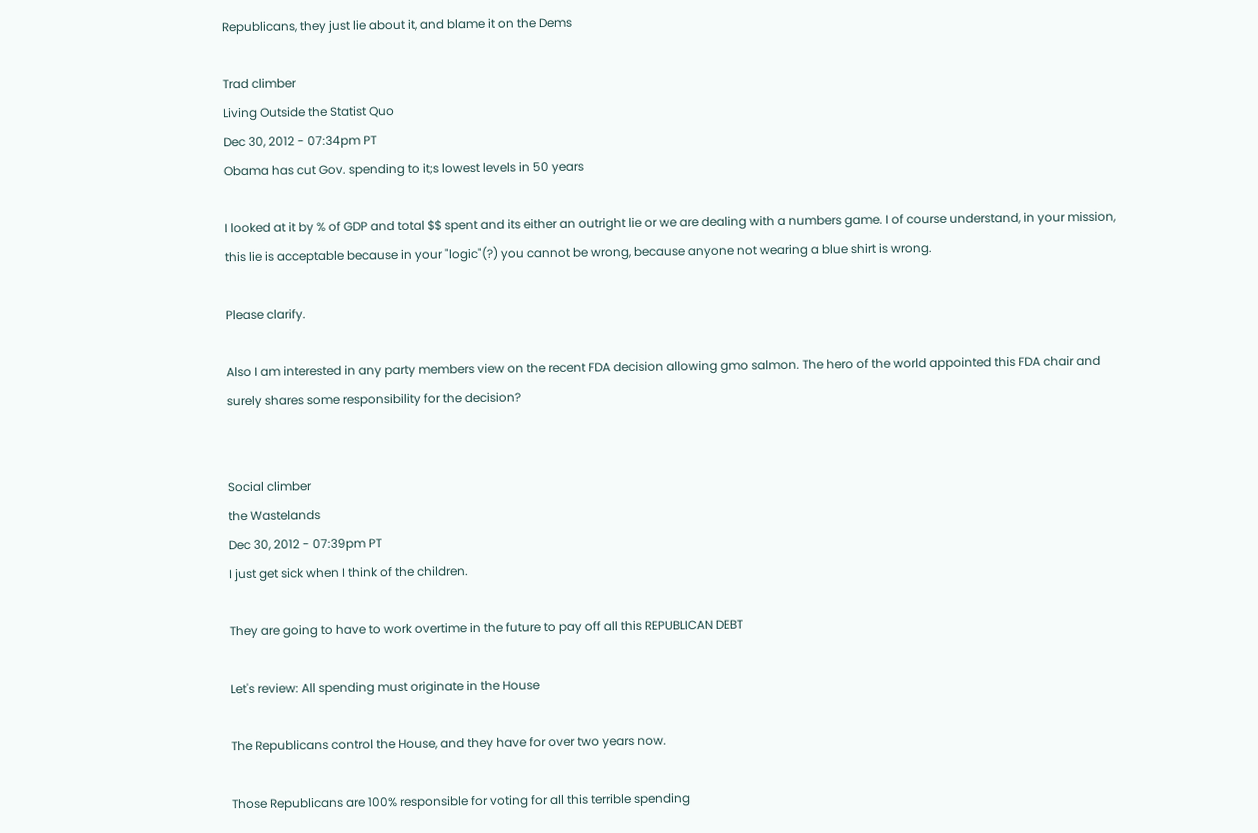Republicans, they just lie about it, and blame it on the Dems

Trad climber
Living Outside the Statist Quo
Dec 30, 2012 - 07:34pm PT
Obama has cut Gov. spending to it;s lowest levels in 50 years

I looked at it by % of GDP and total $$ spent and its either an outright lie or we are dealing with a numbers game. I of course understand, in your mission, this lie is acceptable because in your "logic"(?) you cannot be wrong, because anyone not wearing a blue shirt is wrong.

Please clarify.

Also I am interested in any party members view on the recent FDA decision allowing gmo salmon. The hero of the world appointed this FDA chair and surely shares some responsibility for the decision?


Social climber
the Wastelands
Dec 30, 2012 - 07:39pm PT
I just get sick when I think of the children.

They are going to have to work overtime in the future to pay off all this REPUBLICAN DEBT

Let's review: All spending must originate in the House

The Republicans control the House, and they have for over two years now.

Those Republicans are 100% responsible for voting for all this terrible spending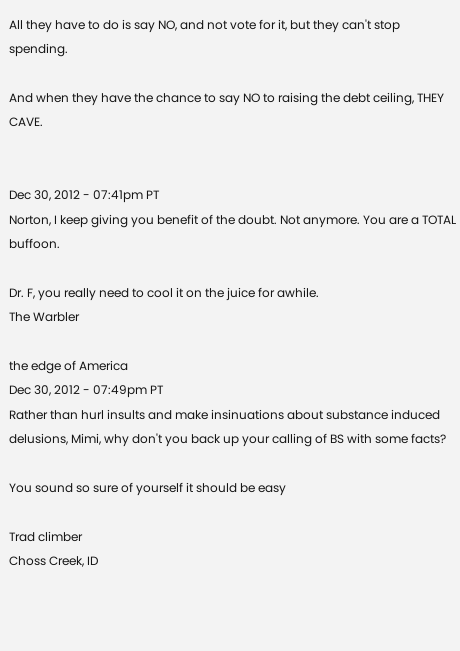All they have to do is say NO, and not vote for it, but they can't stop spending.

And when they have the chance to say NO to raising the debt ceiling, THEY CAVE.


Dec 30, 2012 - 07:41pm PT
Norton, I keep giving you benefit of the doubt. Not anymore. You are a TOTAL buffoon.

Dr. F, you really need to cool it on the juice for awhile.
The Warbler

the edge of America
Dec 30, 2012 - 07:49pm PT
Rather than hurl insults and make insinuations about substance induced delusions, Mimi, why don't you back up your calling of BS with some facts?

You sound so sure of yourself it should be easy

Trad climber
Choss Creek, ID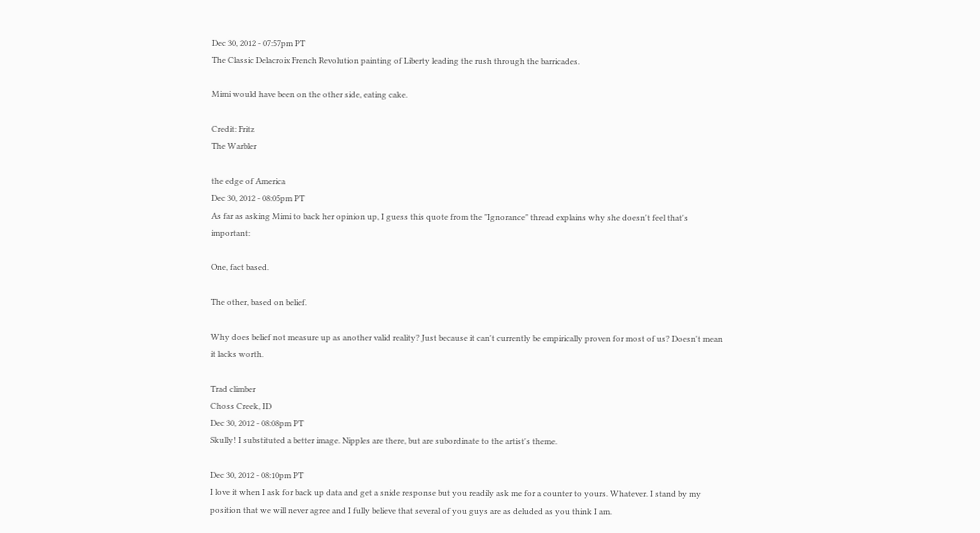Dec 30, 2012 - 07:57pm PT
The Classic Delacroix French Revolution painting of Liberty leading the rush through the barricades.

Mimi would have been on the other side, eating cake.

Credit: Fritz
The Warbler

the edge of America
Dec 30, 2012 - 08:05pm PT
As far as asking Mimi to back her opinion up, I guess this quote from the "Ignorance" thread explains why she doesn't feel that's important:

One, fact based.

The other, based on belief.

Why does belief not measure up as another valid reality? Just because it can't currently be empirically proven for most of us? Doesn't mean it lacks worth.

Trad climber
Choss Creek, ID
Dec 30, 2012 - 08:08pm PT
Skully! I substituted a better image. Nipples are there, but are subordinate to the artist's theme.

Dec 30, 2012 - 08:10pm PT
I love it when I ask for back up data and get a snide response but you readily ask me for a counter to yours. Whatever. I stand by my position that we will never agree and I fully believe that several of you guys are as deluded as you think I am.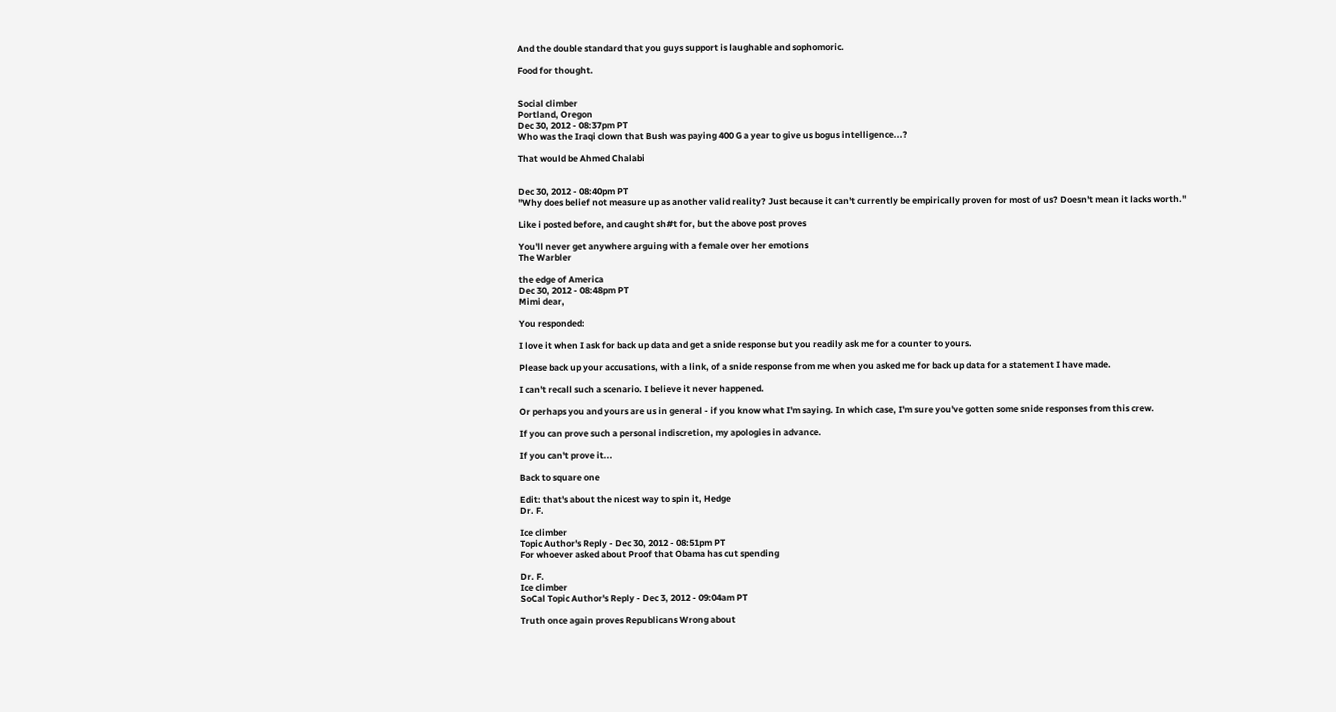And the double standard that you guys support is laughable and sophomoric.

Food for thought.


Social climber
Portland, Oregon
Dec 30, 2012 - 08:37pm PT
Who was the Iraqi clown that Bush was paying 400 G a year to give us bogus intelligence...?

That would be Ahmed Chalabi


Dec 30, 2012 - 08:40pm PT
"Why does belief not measure up as another valid reality? Just because it can't currently be empirically proven for most of us? Doesn't mean it lacks worth."

Like i posted before, and caught sh#t for, but the above post proves

You'll never get anywhere arguing with a female over her emotions
The Warbler

the edge of America
Dec 30, 2012 - 08:48pm PT
Mimi dear,

You responded:

I love it when I ask for back up data and get a snide response but you readily ask me for a counter to yours.

Please back up your accusations, with a link, of a snide response from me when you asked me for back up data for a statement I have made.

I can't recall such a scenario. I believe it never happened.

Or perhaps you and yours are us in general - if you know what I'm saying. In which case, I'm sure you've gotten some snide responses from this crew.

If you can prove such a personal indiscretion, my apologies in advance.

If you can't prove it...

Back to square one

Edit: that's about the nicest way to spin it, Hedge
Dr. F.

Ice climber
Topic Author's Reply - Dec 30, 2012 - 08:51pm PT
For whoever asked about Proof that Obama has cut spending

Dr. F.
Ice climber
SoCal Topic Author's Reply - Dec 3, 2012 - 09:04am PT

Truth once again proves Republicans Wrong about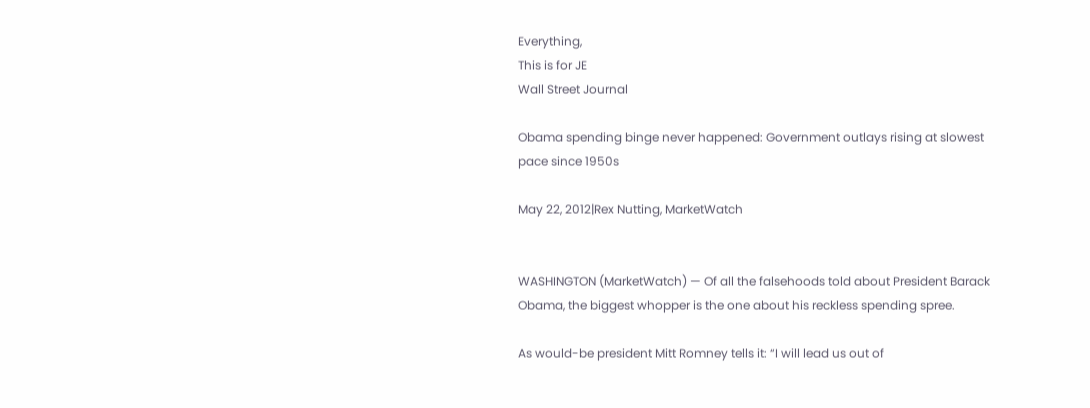Everything,
This is for JE
Wall Street Journal

Obama spending binge never happened: Government outlays rising at slowest pace since 1950s

May 22, 2012|Rex Nutting, MarketWatch


WASHINGTON (MarketWatch) — Of all the falsehoods told about President Barack Obama, the biggest whopper is the one about his reckless spending spree.

As would-be president Mitt Romney tells it: “I will lead us out of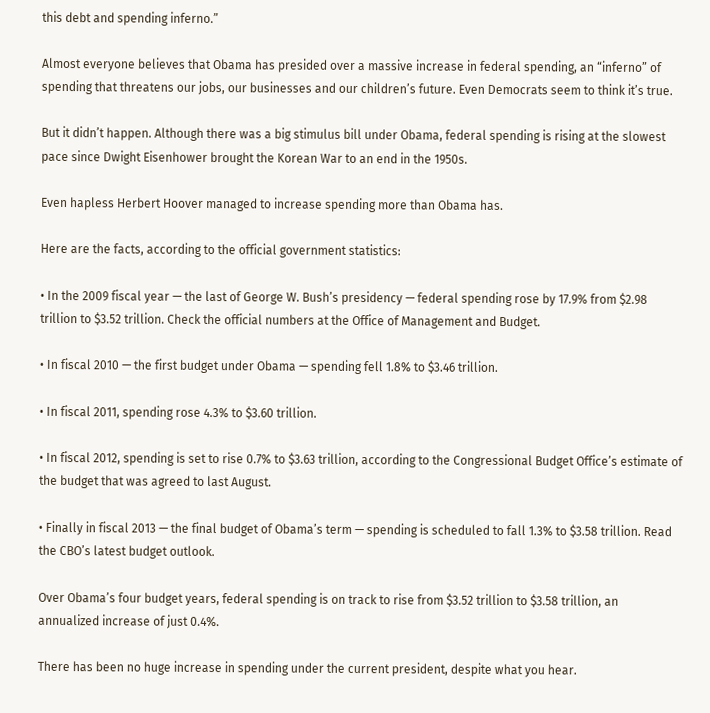this debt and spending inferno.”

Almost everyone believes that Obama has presided over a massive increase in federal spending, an “inferno” of spending that threatens our jobs, our businesses and our children’s future. Even Democrats seem to think it’s true.

But it didn’t happen. Although there was a big stimulus bill under Obama, federal spending is rising at the slowest pace since Dwight Eisenhower brought the Korean War to an end in the 1950s.

Even hapless Herbert Hoover managed to increase spending more than Obama has.

Here are the facts, according to the official government statistics:

• In the 2009 fiscal year — the last of George W. Bush’s presidency — federal spending rose by 17.9% from $2.98 trillion to $3.52 trillion. Check the official numbers at the Office of Management and Budget.

• In fiscal 2010 — the first budget under Obama — spending fell 1.8% to $3.46 trillion.

• In fiscal 2011, spending rose 4.3% to $3.60 trillion.

• In fiscal 2012, spending is set to rise 0.7% to $3.63 trillion, according to the Congressional Budget Office’s estimate of the budget that was agreed to last August.

• Finally in fiscal 2013 — the final budget of Obama’s term — spending is scheduled to fall 1.3% to $3.58 trillion. Read the CBO’s latest budget outlook.

Over Obama’s four budget years, federal spending is on track to rise from $3.52 trillion to $3.58 trillion, an annualized increase of just 0.4%.

There has been no huge increase in spending under the current president, despite what you hear.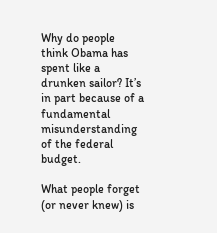Why do people think Obama has spent like a drunken sailor? It’s in part because of a fundamental misunderstanding of the federal budget.

What people forget (or never knew) is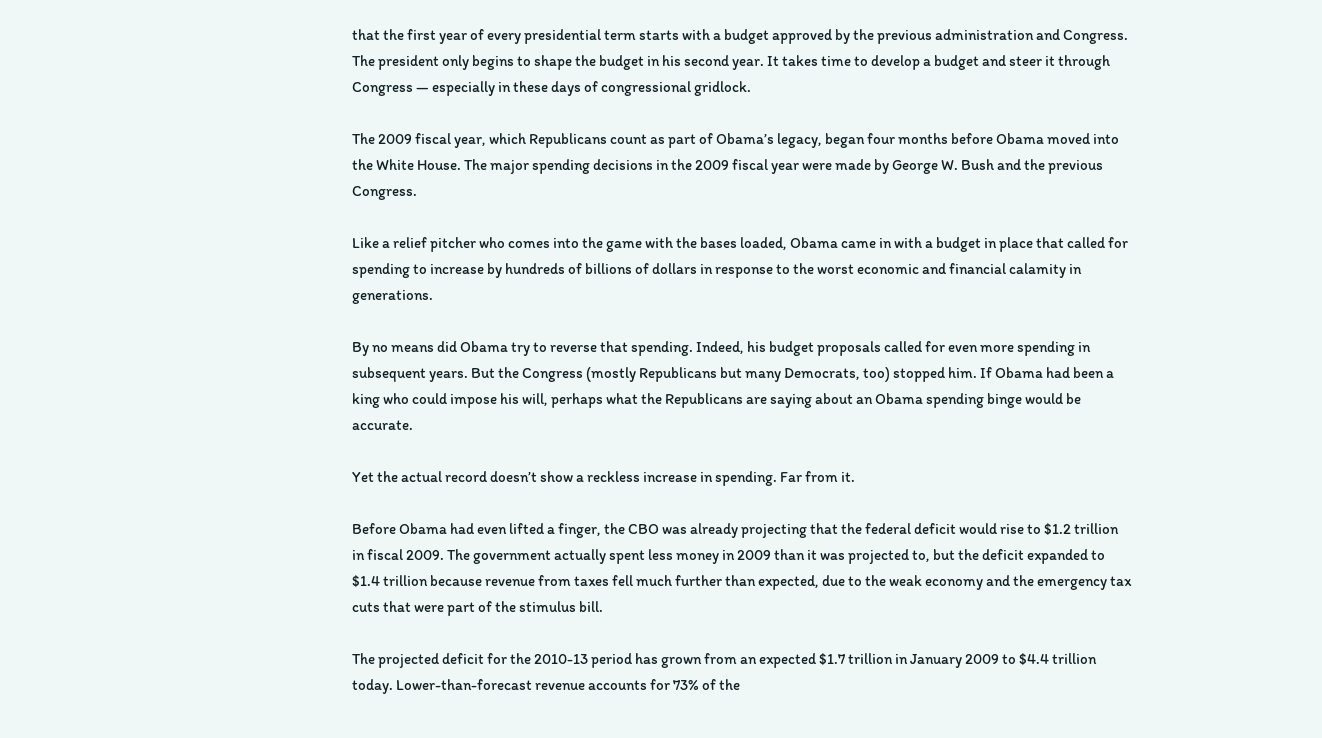that the first year of every presidential term starts with a budget approved by the previous administration and Congress. The president only begins to shape the budget in his second year. It takes time to develop a budget and steer it through Congress — especially in these days of congressional gridlock.

The 2009 fiscal year, which Republicans count as part of Obama’s legacy, began four months before Obama moved into the White House. The major spending decisions in the 2009 fiscal year were made by George W. Bush and the previous Congress.

Like a relief pitcher who comes into the game with the bases loaded, Obama came in with a budget in place that called for spending to increase by hundreds of billions of dollars in response to the worst economic and financial calamity in generations.

By no means did Obama try to reverse that spending. Indeed, his budget proposals called for even more spending in subsequent years. But the Congress (mostly Republicans but many Democrats, too) stopped him. If Obama had been a king who could impose his will, perhaps what the Republicans are saying about an Obama spending binge would be accurate.

Yet the actual record doesn’t show a reckless increase in spending. Far from it.

Before Obama had even lifted a finger, the CBO was already projecting that the federal deficit would rise to $1.2 trillion in fiscal 2009. The government actually spent less money in 2009 than it was projected to, but the deficit expanded to $1.4 trillion because revenue from taxes fell much further than expected, due to the weak economy and the emergency tax cuts that were part of the stimulus bill.

The projected deficit for the 2010-13 period has grown from an expected $1.7 trillion in January 2009 to $4.4 trillion today. Lower-than-forecast revenue accounts for 73% of the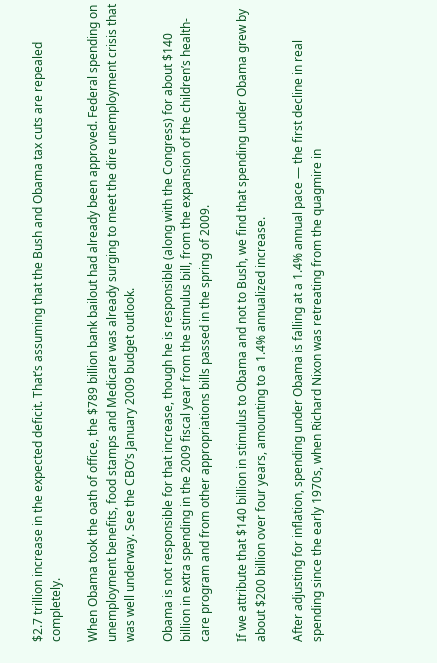$2.7 trillion increase in the expected deficit. That’s assuming that the Bush and Obama tax cuts are repealed completely.

When Obama took the oath of office, the $789 billion bank bailout had already been approved. Federal spending on unemployment benefits, food stamps and Medicare was already surging to meet the dire unemployment crisis that was well underway. See the CBO’s January 2009 budget outlook.

Obama is not responsible for that increase, though he is responsible (along with the Congress) for about $140 billion in extra spending in the 2009 fiscal year from the stimulus bill, from the expansion of the children’s health-care program and from other appropriations bills passed in the spring of 2009.

If we attribute that $140 billion in stimulus to Obama and not to Bush, we find that spending under Obama grew by about $200 billion over four years, amounting to a 1.4% annualized increase.

After adjusting for inflation, spending under Obama is falling at a 1.4% annual pace — the first decline in real spending since the early 1970s, when Richard Nixon was retreating from the quagmire in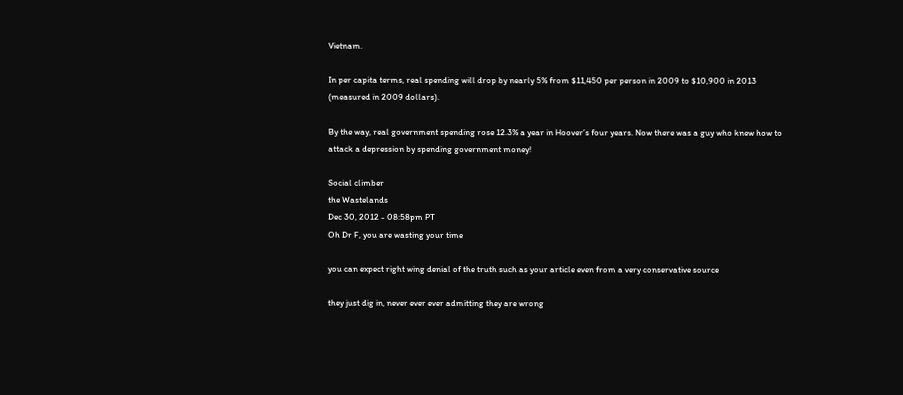Vietnam.

In per capita terms, real spending will drop by nearly 5% from $11,450 per person in 2009 to $10,900 in 2013 (measured in 2009 dollars).

By the way, real government spending rose 12.3% a year in Hoover’s four years. Now there was a guy who knew how to attack a depression by spending government money!

Social climber
the Wastelands
Dec 30, 2012 - 08:58pm PT
Oh Dr F, you are wasting your time

you can expect right wing denial of the truth such as your article even from a very conservative source

they just dig in, never ever ever admitting they are wrong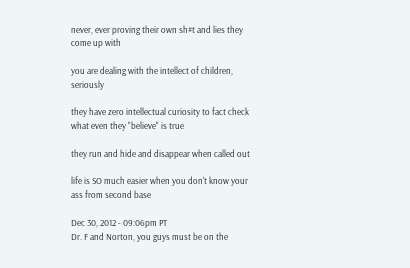never, ever proving their own sh#t and lies they come up with

you are dealing with the intellect of children, seriously

they have zero intellectual curiosity to fact check what even they "believe" is true

they run and hide and disappear when called out

life is SO much easier when you don't know your ass from second base

Dec 30, 2012 - 09:06pm PT
Dr. F and Norton, you guys must be on the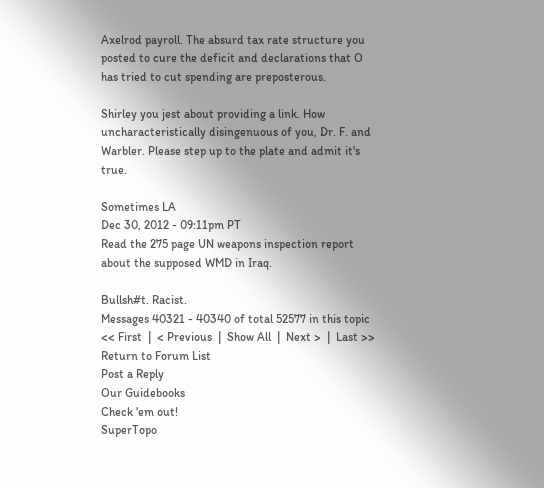Axelrod payroll. The absurd tax rate structure you posted to cure the deficit and declarations that O has tried to cut spending are preposterous.

Shirley you jest about providing a link. How uncharacteristically disingenuous of you, Dr. F. and Warbler. Please step up to the plate and admit it's true.

Sometimes LA
Dec 30, 2012 - 09:11pm PT
Read the 275 page UN weapons inspection report about the supposed WMD in Iraq.

Bullsh#t. Racist.
Messages 40321 - 40340 of total 52577 in this topic << First  |  < Previous  |  Show All  |  Next >  |  Last >>
Return to Forum List
Post a Reply
Our Guidebooks
Check 'em out!
SuperTopo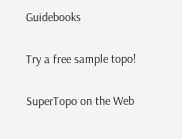Guidebooks

Try a free sample topo!

SuperTopo on the Web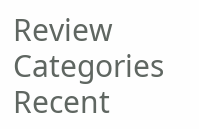Review Categories
Recent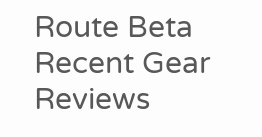Route Beta
Recent Gear Reviews